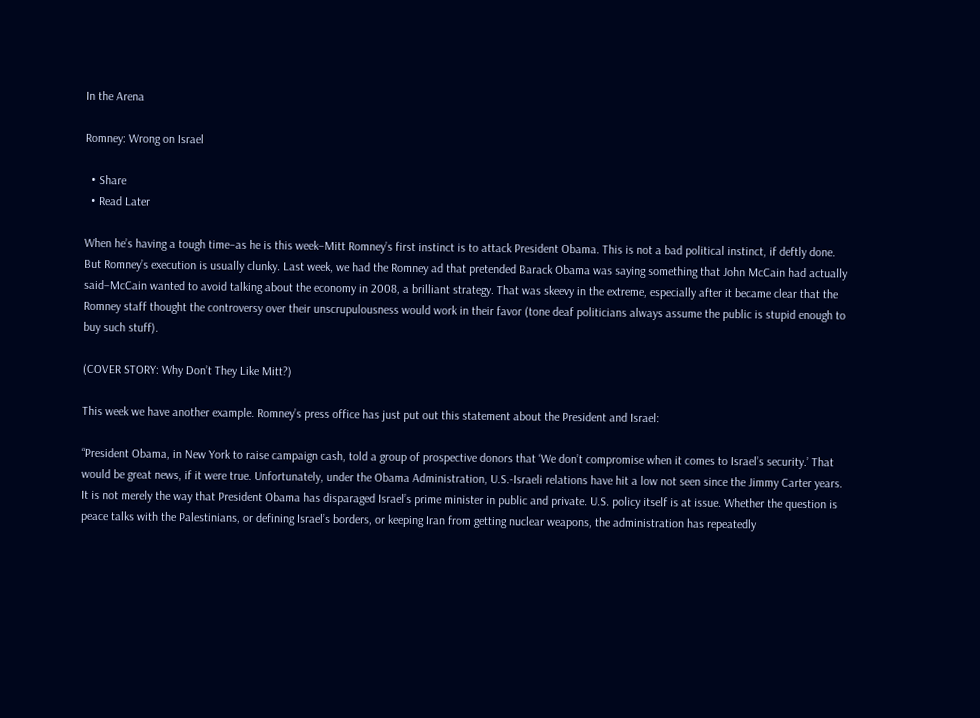In the Arena

Romney: Wrong on Israel

  • Share
  • Read Later

When he’s having a tough time–as he is this week–Mitt Romney’s first instinct is to attack President Obama. This is not a bad political instinct, if deftly done. But Romney’s execution is usually clunky. Last week, we had the Romney ad that pretended Barack Obama was saying something that John McCain had actually said–McCain wanted to avoid talking about the economy in 2008, a brilliant strategy. That was skeevy in the extreme, especially after it became clear that the Romney staff thought the controversy over their unscrupulousness would work in their favor (tone deaf politicians always assume the public is stupid enough to buy such stuff).

(COVER STORY: Why Don’t They Like Mitt?)

This week we have another example. Romney’s press office has just put out this statement about the President and Israel:

“President Obama, in New York to raise campaign cash, told a group of prospective donors that ‘We don’t compromise when it comes to Israel’s security.’ That would be great news, if it were true. Unfortunately, under the Obama Administration, U.S.-Israeli relations have hit a low not seen since the Jimmy Carter years. It is not merely the way that President Obama has disparaged Israel’s prime minister in public and private. U.S. policy itself is at issue. Whether the question is peace talks with the Palestinians, or defining Israel’s borders, or keeping Iran from getting nuclear weapons, the administration has repeatedly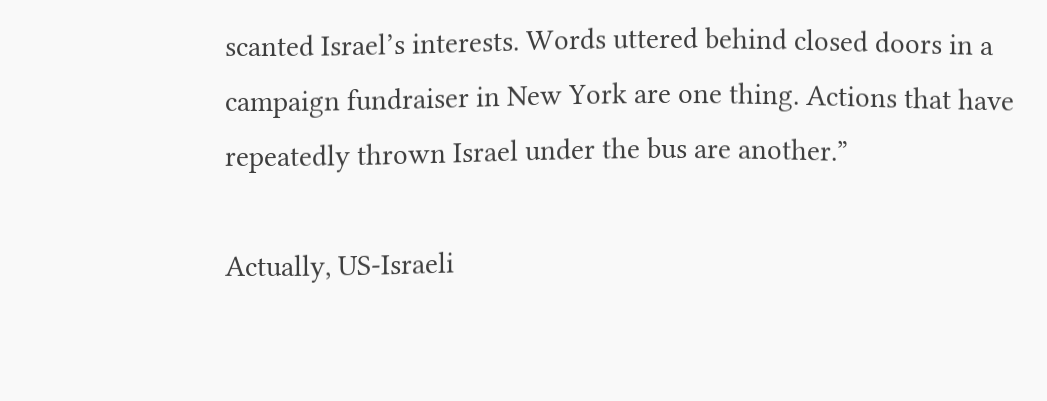scanted Israel’s interests. Words uttered behind closed doors in a campaign fundraiser in New York are one thing. Actions that have repeatedly thrown Israel under the bus are another.”

Actually, US-Israeli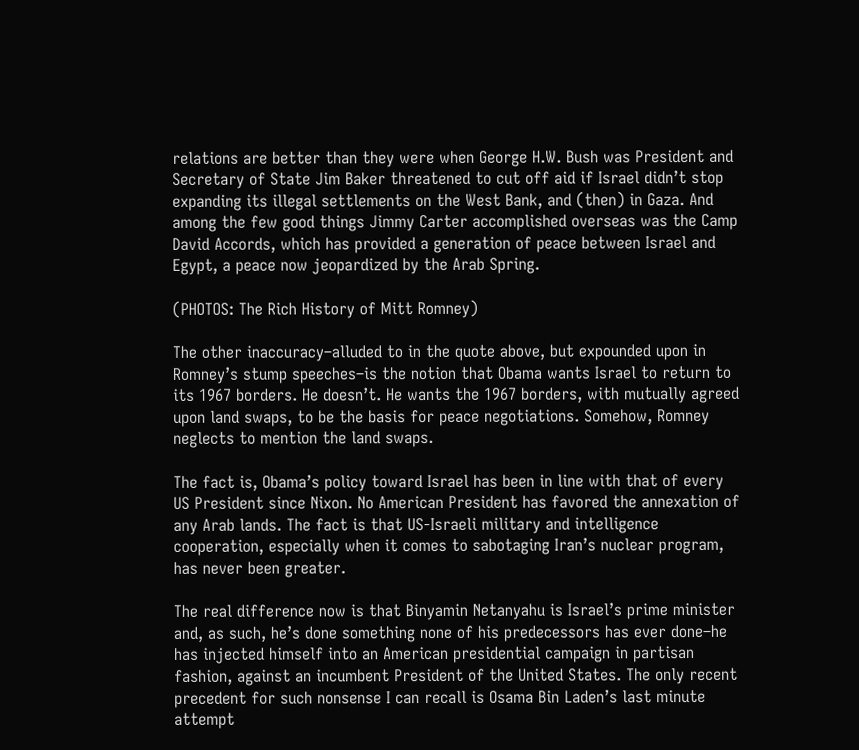relations are better than they were when George H.W. Bush was President and Secretary of State Jim Baker threatened to cut off aid if Israel didn’t stop expanding its illegal settlements on the West Bank, and (then) in Gaza. And among the few good things Jimmy Carter accomplished overseas was the Camp David Accords, which has provided a generation of peace between Israel and Egypt, a peace now jeopardized by the Arab Spring.

(PHOTOS: The Rich History of Mitt Romney)

The other inaccuracy–alluded to in the quote above, but expounded upon in Romney’s stump speeches–is the notion that Obama wants Israel to return to its 1967 borders. He doesn’t. He wants the 1967 borders, with mutually agreed upon land swaps, to be the basis for peace negotiations. Somehow, Romney neglects to mention the land swaps.

The fact is, Obama’s policy toward Israel has been in line with that of every US President since Nixon. No American President has favored the annexation of any Arab lands. The fact is that US-Israeli military and intelligence cooperation, especially when it comes to sabotaging Iran’s nuclear program, has never been greater.

The real difference now is that Binyamin Netanyahu is Israel’s prime minister and, as such, he’s done something none of his predecessors has ever done–he has injected himself into an American presidential campaign in partisan fashion, against an incumbent President of the United States. The only recent precedent for such nonsense I can recall is Osama Bin Laden’s last minute attempt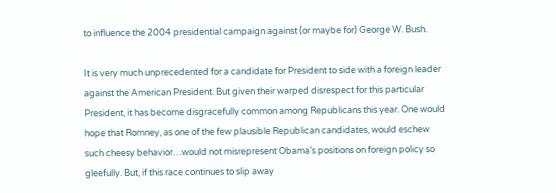to influence the 2004 presidential campaign against (or maybe for) George W. Bush.

It is very much unprecedented for a candidate for President to side with a foreign leader against the American President. But given their warped disrespect for this particular President, it has become disgracefully common among Republicans this year. One would hope that Romney, as one of the few plausible Republican candidates, would eschew such cheesy behavior…would not misrepresent Obama’s positions on foreign policy so gleefully. But, if this race continues to slip away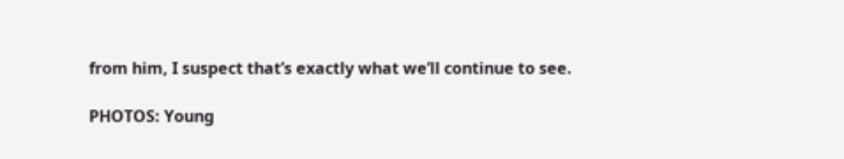from him, I suspect that’s exactly what we’ll continue to see.

PHOTOS: Young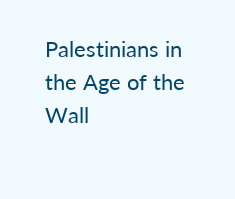Palestinians in the Age of the Wall